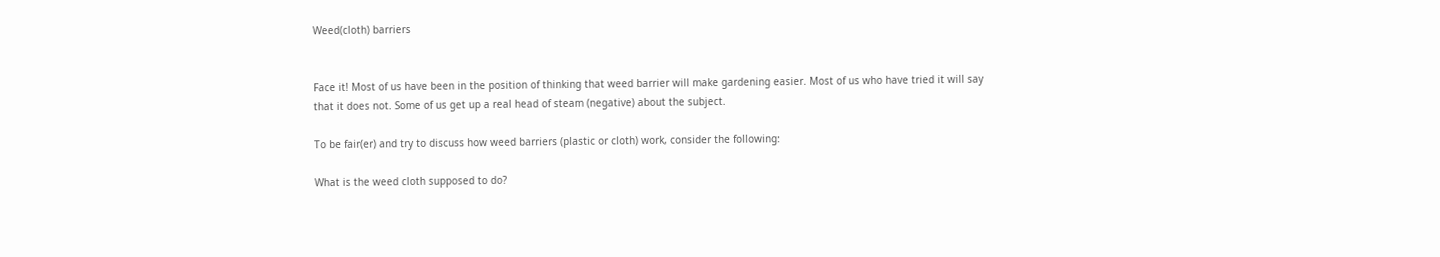Weed(cloth) barriers


Face it! Most of us have been in the position of thinking that weed barrier will make gardening easier. Most of us who have tried it will say that it does not. Some of us get up a real head of steam (negative) about the subject.

To be fair(er) and try to discuss how weed barriers (plastic or cloth) work, consider the following:

What is the weed cloth supposed to do?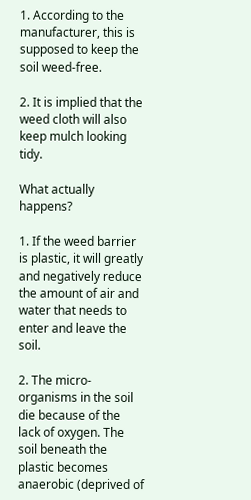1. According to the manufacturer, this is supposed to keep the soil weed-free.

2. It is implied that the weed cloth will also keep mulch looking tidy.

What actually happens?

1. If the weed barrier is plastic, it will greatly and negatively reduce the amount of air and  water that needs to enter and leave the soil.

2. The micro-organisms in the soil die because of the lack of oxygen. The soil beneath the plastic becomes anaerobic (deprived of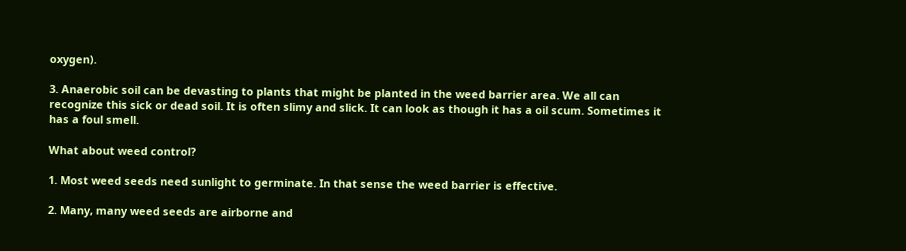oxygen).

3. Anaerobic soil can be devasting to plants that might be planted in the weed barrier area. We all can recognize this sick or dead soil. It is often slimy and slick. It can look as though it has a oil scum. Sometimes it has a foul smell.

What about weed control?

1. Most weed seeds need sunlight to germinate. In that sense the weed barrier is effective.

2. Many, many weed seeds are airborne and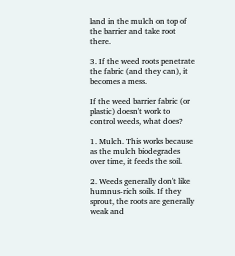land in the mulch on top of the barrier and take root there.

3. If the weed roots penetrate the fabric (and they can), it becomes a mess.

If the weed barrier fabric (or plastic) doesn't work to control weeds, what does?

1. Mulch. This works because as the mulch biodegrades over time, it feeds the soil.

2. Weeds generally don't like humnus-rich soils. If they sprout, the roots are generally weak and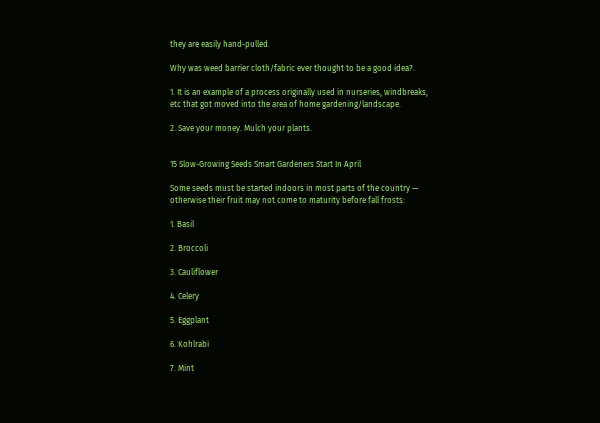they are easily hand-pulled.

Why was weed barrier cloth/fabric ever thought to be a good idea?.

1. It is an example of a process originally used in nurseries, windbreaks, etc that got moved into the area of home gardening/landscape.

2. Save your money. Mulch your plants.


15 Slow-Growing Seeds Smart Gardeners Start In April

Some seeds must be started indoors in most parts of the country — otherwise their fruit may not come to maturity before fall frosts:

1. Basil

2. Broccoli

3. Cauliflower

4. Celery

5. Eggplant

6. Kohlrabi

7. Mint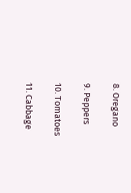8. Oregano

9. Peppers

10. Tomatoes

11. Cabbage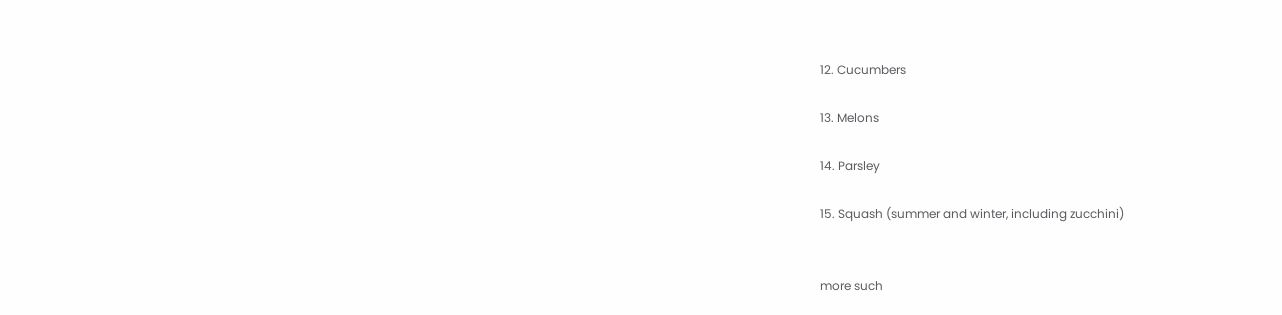12. Cucumbers

13. Melons

14. Parsley

15. Squash (summer and winter, including zucchini)


more such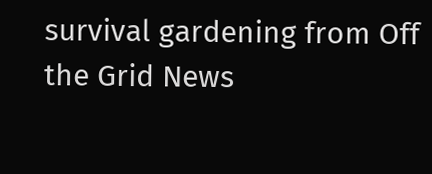survival gardening from Off the Grid News